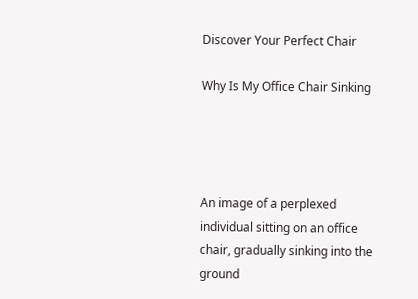Discover Your Perfect Chair

Why Is My Office Chair Sinking




An image of a perplexed individual sitting on an office chair, gradually sinking into the ground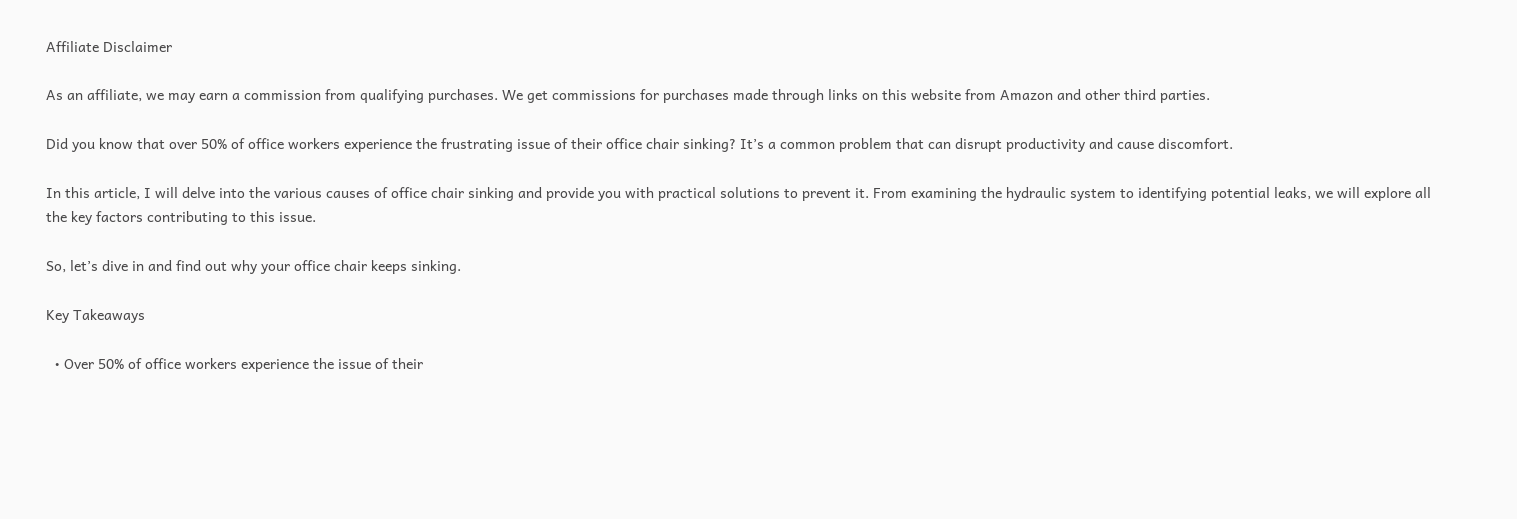Affiliate Disclaimer

As an affiliate, we may earn a commission from qualifying purchases. We get commissions for purchases made through links on this website from Amazon and other third parties.

Did you know that over 50% of office workers experience the frustrating issue of their office chair sinking? It’s a common problem that can disrupt productivity and cause discomfort.

In this article, I will delve into the various causes of office chair sinking and provide you with practical solutions to prevent it. From examining the hydraulic system to identifying potential leaks, we will explore all the key factors contributing to this issue.

So, let’s dive in and find out why your office chair keeps sinking.

Key Takeaways

  • Over 50% of office workers experience the issue of their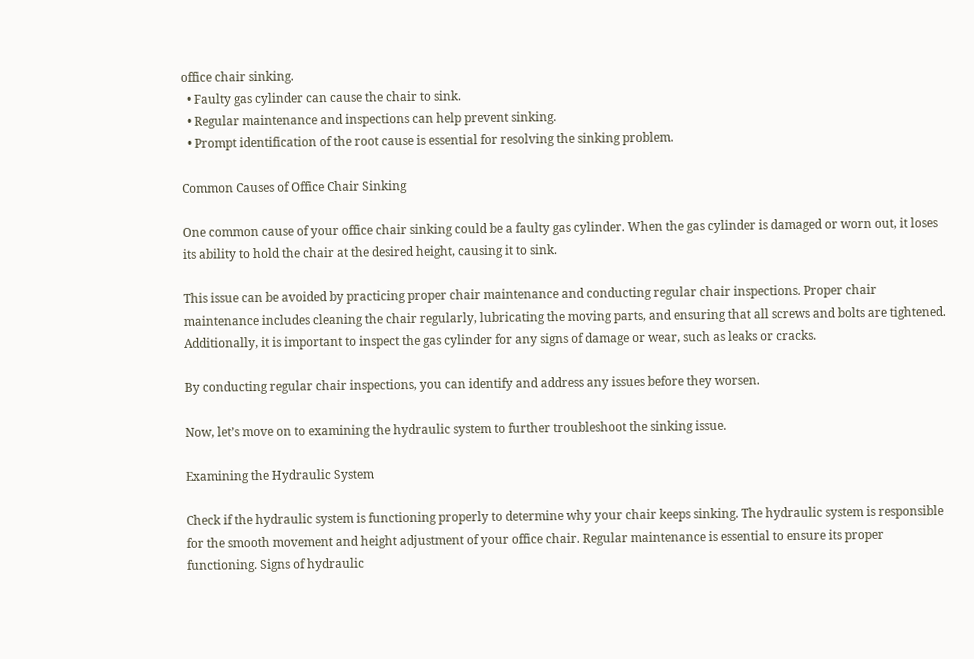office chair sinking.
  • Faulty gas cylinder can cause the chair to sink.
  • Regular maintenance and inspections can help prevent sinking.
  • Prompt identification of the root cause is essential for resolving the sinking problem.

Common Causes of Office Chair Sinking

One common cause of your office chair sinking could be a faulty gas cylinder. When the gas cylinder is damaged or worn out, it loses its ability to hold the chair at the desired height, causing it to sink.

This issue can be avoided by practicing proper chair maintenance and conducting regular chair inspections. Proper chair maintenance includes cleaning the chair regularly, lubricating the moving parts, and ensuring that all screws and bolts are tightened. Additionally, it is important to inspect the gas cylinder for any signs of damage or wear, such as leaks or cracks.

By conducting regular chair inspections, you can identify and address any issues before they worsen.

Now, let’s move on to examining the hydraulic system to further troubleshoot the sinking issue.

Examining the Hydraulic System

Check if the hydraulic system is functioning properly to determine why your chair keeps sinking. The hydraulic system is responsible for the smooth movement and height adjustment of your office chair. Regular maintenance is essential to ensure its proper functioning. Signs of hydraulic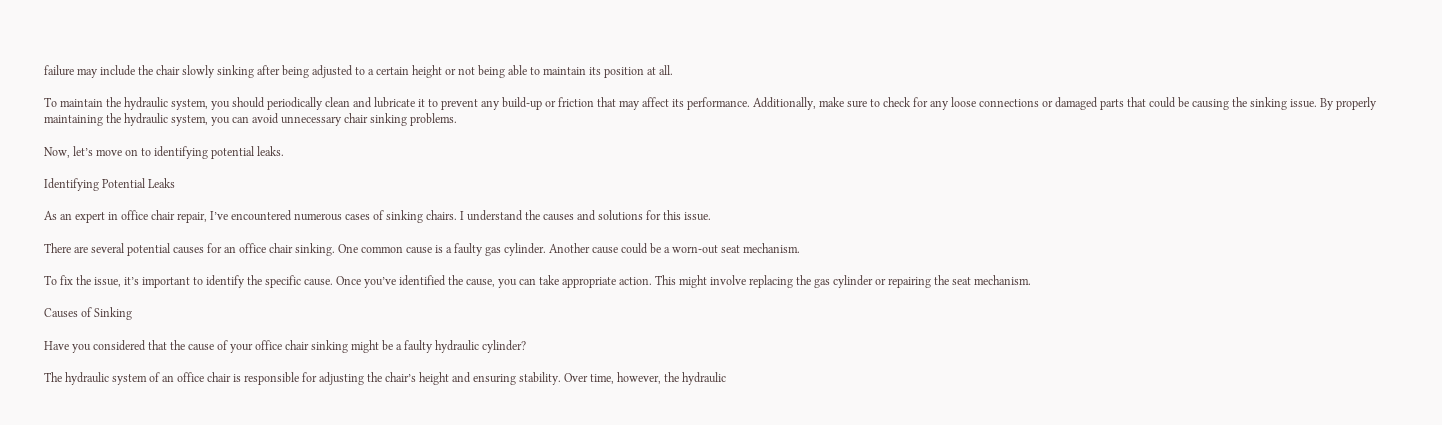failure may include the chair slowly sinking after being adjusted to a certain height or not being able to maintain its position at all.

To maintain the hydraulic system, you should periodically clean and lubricate it to prevent any build-up or friction that may affect its performance. Additionally, make sure to check for any loose connections or damaged parts that could be causing the sinking issue. By properly maintaining the hydraulic system, you can avoid unnecessary chair sinking problems.

Now, let’s move on to identifying potential leaks.

Identifying Potential Leaks

As an expert in office chair repair, I’ve encountered numerous cases of sinking chairs. I understand the causes and solutions for this issue.

There are several potential causes for an office chair sinking. One common cause is a faulty gas cylinder. Another cause could be a worn-out seat mechanism.

To fix the issue, it’s important to identify the specific cause. Once you’ve identified the cause, you can take appropriate action. This might involve replacing the gas cylinder or repairing the seat mechanism.

Causes of Sinking

Have you considered that the cause of your office chair sinking might be a faulty hydraulic cylinder?

The hydraulic system of an office chair is responsible for adjusting the chair’s height and ensuring stability. Over time, however, the hydraulic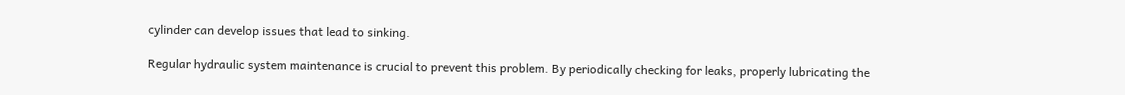cylinder can develop issues that lead to sinking.

Regular hydraulic system maintenance is crucial to prevent this problem. By periodically checking for leaks, properly lubricating the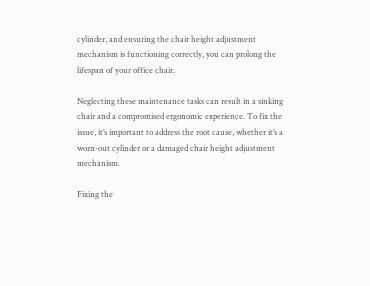cylinder, and ensuring the chair height adjustment mechanism is functioning correctly, you can prolong the lifespan of your office chair.

Neglecting these maintenance tasks can result in a sinking chair and a compromised ergonomic experience. To fix the issue, it’s important to address the root cause, whether it’s a worn-out cylinder or a damaged chair height adjustment mechanism.

Fixing the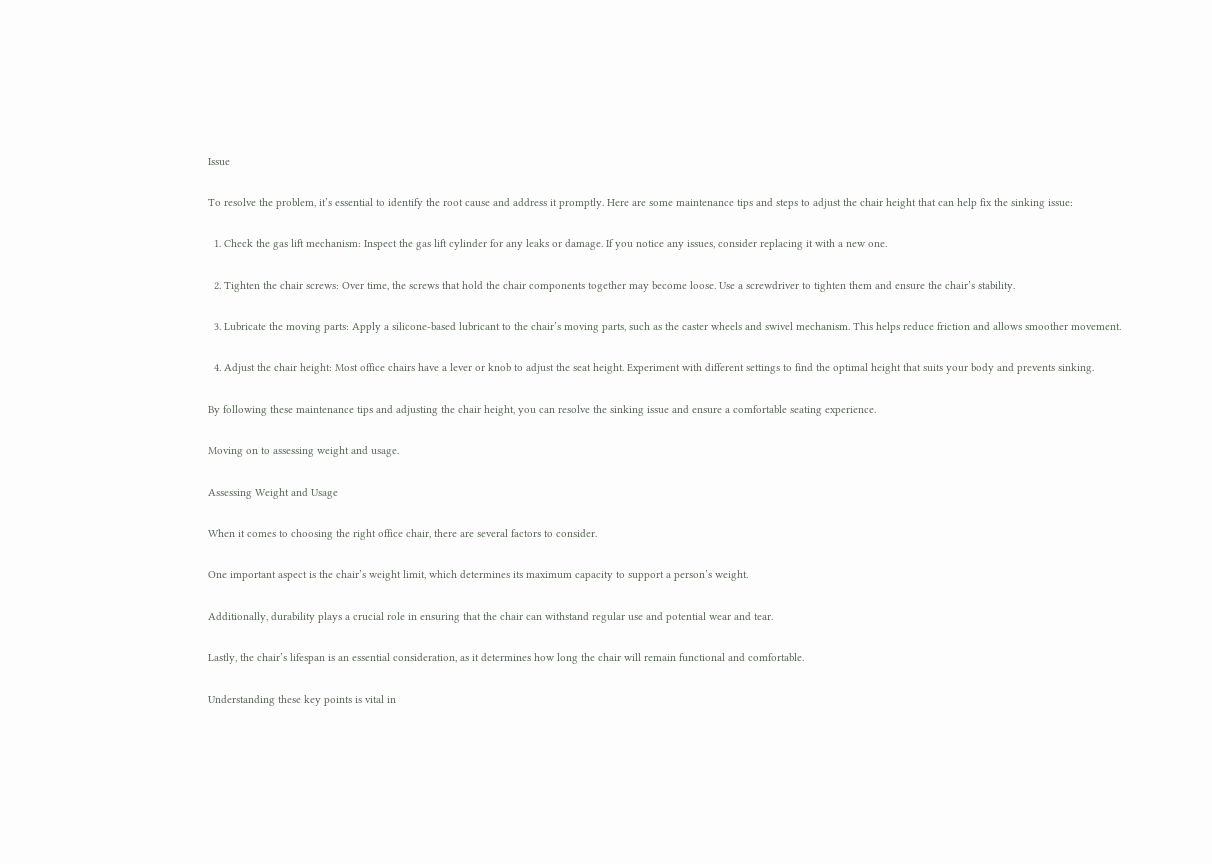Issue

To resolve the problem, it’s essential to identify the root cause and address it promptly. Here are some maintenance tips and steps to adjust the chair height that can help fix the sinking issue:

  1. Check the gas lift mechanism: Inspect the gas lift cylinder for any leaks or damage. If you notice any issues, consider replacing it with a new one.

  2. Tighten the chair screws: Over time, the screws that hold the chair components together may become loose. Use a screwdriver to tighten them and ensure the chair’s stability.

  3. Lubricate the moving parts: Apply a silicone-based lubricant to the chair’s moving parts, such as the caster wheels and swivel mechanism. This helps reduce friction and allows smoother movement.

  4. Adjust the chair height: Most office chairs have a lever or knob to adjust the seat height. Experiment with different settings to find the optimal height that suits your body and prevents sinking.

By following these maintenance tips and adjusting the chair height, you can resolve the sinking issue and ensure a comfortable seating experience.

Moving on to assessing weight and usage.

Assessing Weight and Usage

When it comes to choosing the right office chair, there are several factors to consider.

One important aspect is the chair’s weight limit, which determines its maximum capacity to support a person’s weight.

Additionally, durability plays a crucial role in ensuring that the chair can withstand regular use and potential wear and tear.

Lastly, the chair’s lifespan is an essential consideration, as it determines how long the chair will remain functional and comfortable.

Understanding these key points is vital in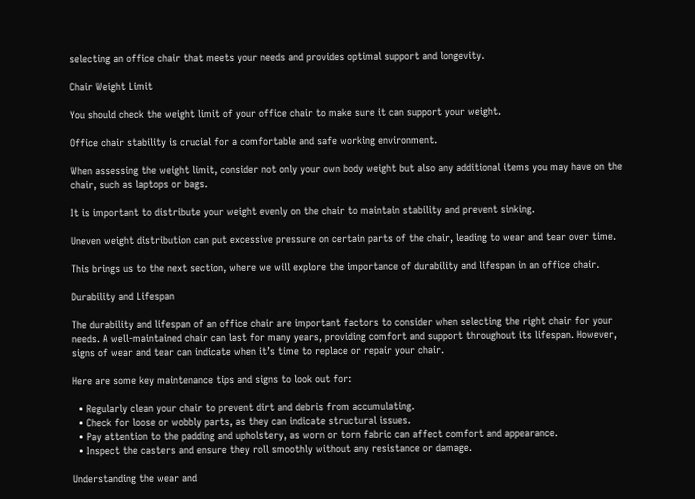selecting an office chair that meets your needs and provides optimal support and longevity.

Chair Weight Limit

You should check the weight limit of your office chair to make sure it can support your weight.

Office chair stability is crucial for a comfortable and safe working environment.

When assessing the weight limit, consider not only your own body weight but also any additional items you may have on the chair, such as laptops or bags.

It is important to distribute your weight evenly on the chair to maintain stability and prevent sinking.

Uneven weight distribution can put excessive pressure on certain parts of the chair, leading to wear and tear over time.

This brings us to the next section, where we will explore the importance of durability and lifespan in an office chair.

Durability and Lifespan

The durability and lifespan of an office chair are important factors to consider when selecting the right chair for your needs. A well-maintained chair can last for many years, providing comfort and support throughout its lifespan. However, signs of wear and tear can indicate when it’s time to replace or repair your chair.

Here are some key maintenance tips and signs to look out for:

  • Regularly clean your chair to prevent dirt and debris from accumulating.
  • Check for loose or wobbly parts, as they can indicate structural issues.
  • Pay attention to the padding and upholstery, as worn or torn fabric can affect comfort and appearance.
  • Inspect the casters and ensure they roll smoothly without any resistance or damage.

Understanding the wear and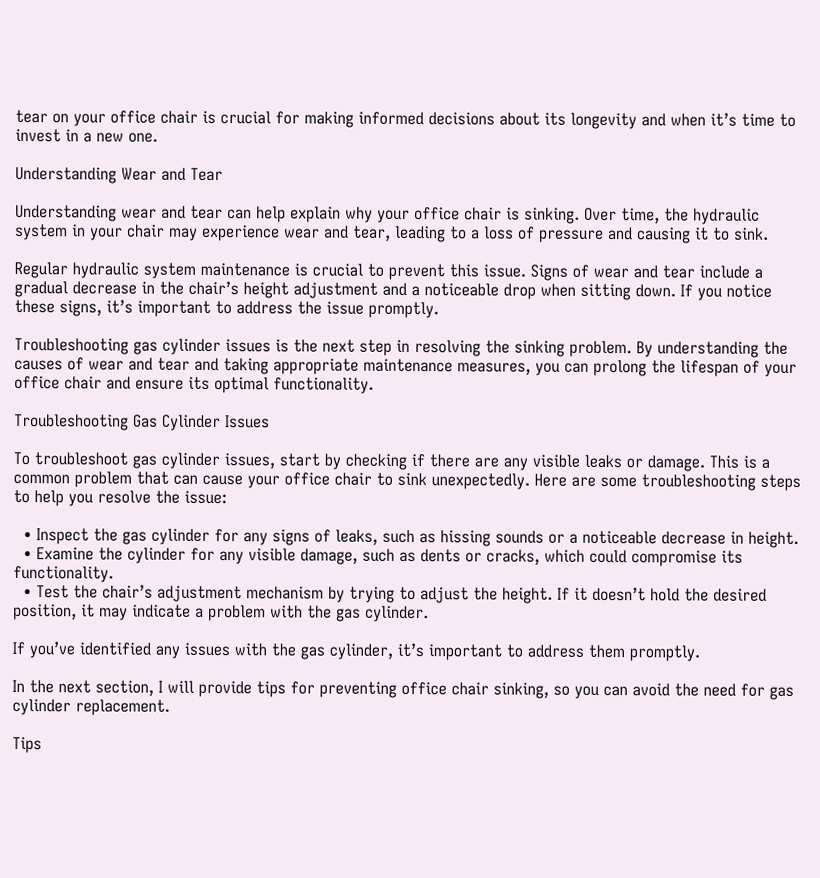tear on your office chair is crucial for making informed decisions about its longevity and when it’s time to invest in a new one.

Understanding Wear and Tear

Understanding wear and tear can help explain why your office chair is sinking. Over time, the hydraulic system in your chair may experience wear and tear, leading to a loss of pressure and causing it to sink.

Regular hydraulic system maintenance is crucial to prevent this issue. Signs of wear and tear include a gradual decrease in the chair’s height adjustment and a noticeable drop when sitting down. If you notice these signs, it’s important to address the issue promptly.

Troubleshooting gas cylinder issues is the next step in resolving the sinking problem. By understanding the causes of wear and tear and taking appropriate maintenance measures, you can prolong the lifespan of your office chair and ensure its optimal functionality.

Troubleshooting Gas Cylinder Issues

To troubleshoot gas cylinder issues, start by checking if there are any visible leaks or damage. This is a common problem that can cause your office chair to sink unexpectedly. Here are some troubleshooting steps to help you resolve the issue:

  • Inspect the gas cylinder for any signs of leaks, such as hissing sounds or a noticeable decrease in height.
  • Examine the cylinder for any visible damage, such as dents or cracks, which could compromise its functionality.
  • Test the chair’s adjustment mechanism by trying to adjust the height. If it doesn’t hold the desired position, it may indicate a problem with the gas cylinder.

If you’ve identified any issues with the gas cylinder, it’s important to address them promptly.

In the next section, I will provide tips for preventing office chair sinking, so you can avoid the need for gas cylinder replacement.

Tips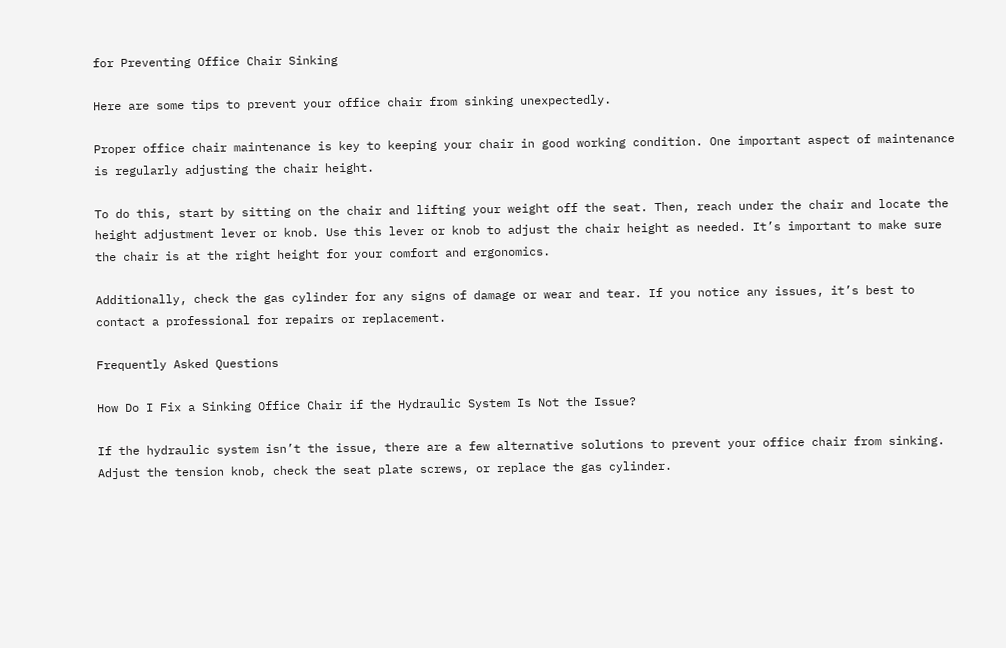for Preventing Office Chair Sinking

Here are some tips to prevent your office chair from sinking unexpectedly.

Proper office chair maintenance is key to keeping your chair in good working condition. One important aspect of maintenance is regularly adjusting the chair height.

To do this, start by sitting on the chair and lifting your weight off the seat. Then, reach under the chair and locate the height adjustment lever or knob. Use this lever or knob to adjust the chair height as needed. It’s important to make sure the chair is at the right height for your comfort and ergonomics.

Additionally, check the gas cylinder for any signs of damage or wear and tear. If you notice any issues, it’s best to contact a professional for repairs or replacement.

Frequently Asked Questions

How Do I Fix a Sinking Office Chair if the Hydraulic System Is Not the Issue?

If the hydraulic system isn’t the issue, there are a few alternative solutions to prevent your office chair from sinking. Adjust the tension knob, check the seat plate screws, or replace the gas cylinder.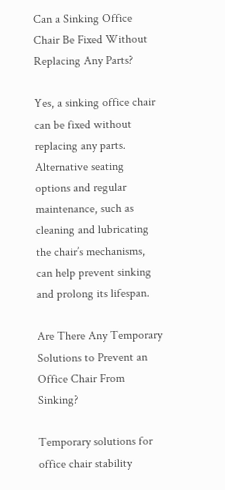Can a Sinking Office Chair Be Fixed Without Replacing Any Parts?

Yes, a sinking office chair can be fixed without replacing any parts. Alternative seating options and regular maintenance, such as cleaning and lubricating the chair’s mechanisms, can help prevent sinking and prolong its lifespan.

Are There Any Temporary Solutions to Prevent an Office Chair From Sinking?

Temporary solutions for office chair stability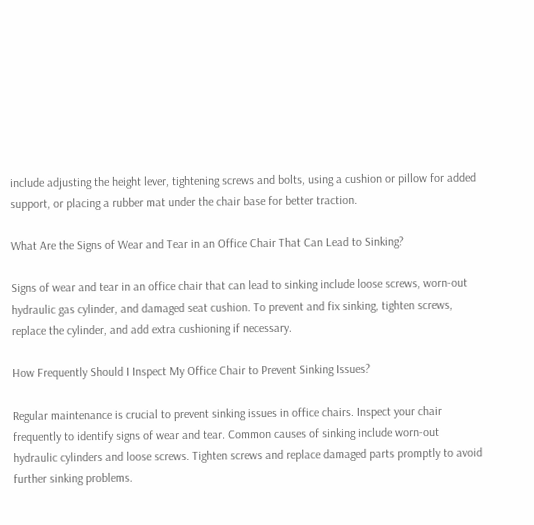include adjusting the height lever, tightening screws and bolts, using a cushion or pillow for added support, or placing a rubber mat under the chair base for better traction.

What Are the Signs of Wear and Tear in an Office Chair That Can Lead to Sinking?

Signs of wear and tear in an office chair that can lead to sinking include loose screws, worn-out hydraulic gas cylinder, and damaged seat cushion. To prevent and fix sinking, tighten screws, replace the cylinder, and add extra cushioning if necessary.

How Frequently Should I Inspect My Office Chair to Prevent Sinking Issues?

Regular maintenance is crucial to prevent sinking issues in office chairs. Inspect your chair frequently to identify signs of wear and tear. Common causes of sinking include worn-out hydraulic cylinders and loose screws. Tighten screws and replace damaged parts promptly to avoid further sinking problems.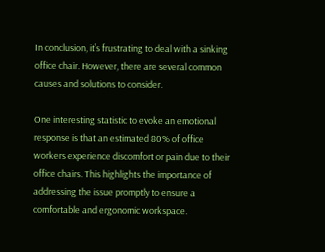In conclusion, it’s frustrating to deal with a sinking office chair. However, there are several common causes and solutions to consider.

One interesting statistic to evoke an emotional response is that an estimated 80% of office workers experience discomfort or pain due to their office chairs. This highlights the importance of addressing the issue promptly to ensure a comfortable and ergonomic workspace.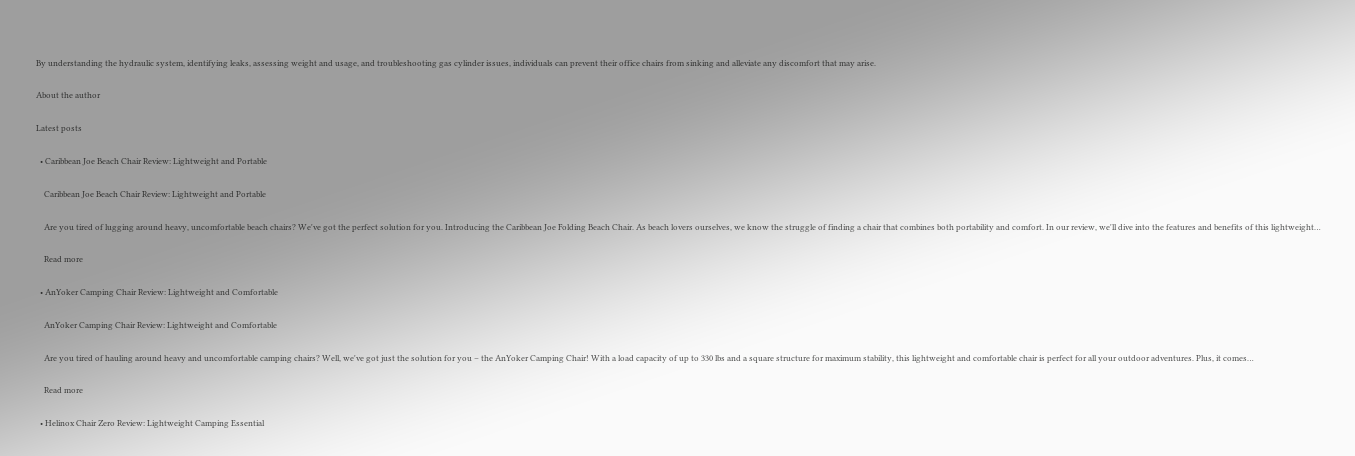By understanding the hydraulic system, identifying leaks, assessing weight and usage, and troubleshooting gas cylinder issues, individuals can prevent their office chairs from sinking and alleviate any discomfort that may arise.

About the author

Latest posts

  • Caribbean Joe Beach Chair Review: Lightweight and Portable

    Caribbean Joe Beach Chair Review: Lightweight and Portable

    Are you tired of lugging around heavy, uncomfortable beach chairs? We've got the perfect solution for you. Introducing the Caribbean Joe Folding Beach Chair. As beach lovers ourselves, we know the struggle of finding a chair that combines both portability and comfort. In our review, we'll dive into the features and benefits of this lightweight…

    Read more

  • AnYoker Camping Chair Review: Lightweight and Comfortable

    AnYoker Camping Chair Review: Lightweight and Comfortable

    Are you tired of hauling around heavy and uncomfortable camping chairs? Well, we've got just the solution for you – the AnYoker Camping Chair! With a load capacity of up to 330 lbs and a square structure for maximum stability, this lightweight and comfortable chair is perfect for all your outdoor adventures. Plus, it comes…

    Read more

  • Helinox Chair Zero Review: Lightweight Camping Essential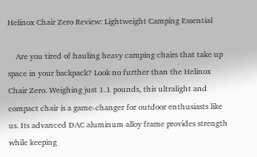Helinox Chair Zero Review: Lightweight Camping Essential

    Are you tired of hauling heavy camping chairs that take up space in your backpack? Look no further than the Helinox Chair Zero. Weighing just 1.1 pounds, this ultralight and compact chair is a game-changer for outdoor enthusiasts like us. Its advanced DAC aluminum alloy frame provides strength while keeping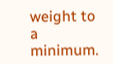weight to a minimum.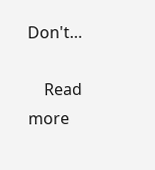Don't…

    Read more